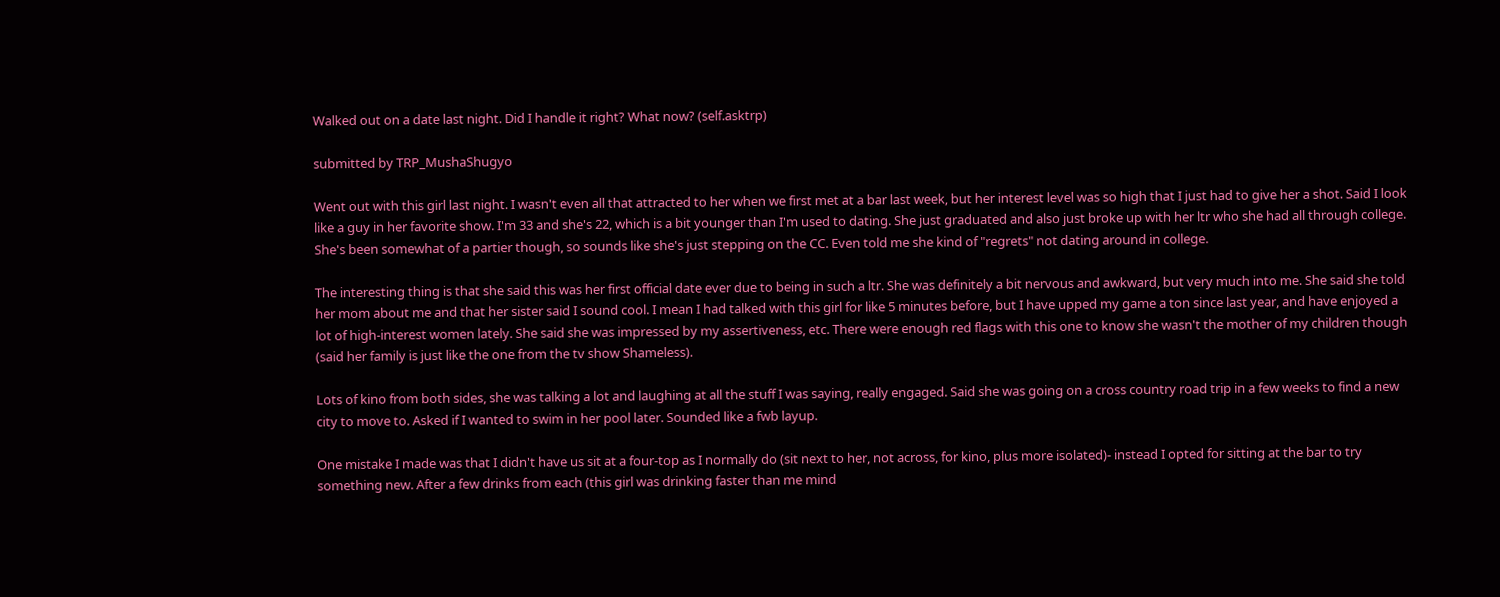Walked out on a date last night. Did I handle it right? What now? (self.asktrp)

submitted by TRP_MushaShugyo

Went out with this girl last night. I wasn't even all that attracted to her when we first met at a bar last week, but her interest level was so high that I just had to give her a shot. Said I look like a guy in her favorite show. I'm 33 and she's 22, which is a bit younger than I'm used to dating. She just graduated and also just broke up with her ltr who she had all through college. She's been somewhat of a partier though, so sounds like she's just stepping on the CC. Even told me she kind of "regrets" not dating around in college.

The interesting thing is that she said this was her first official date ever due to being in such a ltr. She was definitely a bit nervous and awkward, but very much into me. She said she told her mom about me and that her sister said I sound cool. I mean I had talked with this girl for like 5 minutes before, but I have upped my game a ton since last year, and have enjoyed a lot of high-interest women lately. She said she was impressed by my assertiveness, etc. There were enough red flags with this one to know she wasn't the mother of my children though (said her family is just like the one from the tv show Shameless).

Lots of kino from both sides, she was talking a lot and laughing at all the stuff I was saying, really engaged. Said she was going on a cross country road trip in a few weeks to find a new city to move to. Asked if I wanted to swim in her pool later. Sounded like a fwb layup.

One mistake I made was that I didn't have us sit at a four-top as I normally do (sit next to her, not across, for kino, plus more isolated)- instead I opted for sitting at the bar to try something new. After a few drinks from each (this girl was drinking faster than me mind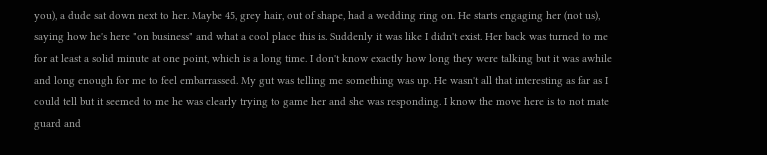you), a dude sat down next to her. Maybe 45, grey hair, out of shape, had a wedding ring on. He starts engaging her (not us), saying how he's here "on business" and what a cool place this is. Suddenly it was like I didn't exist. Her back was turned to me for at least a solid minute at one point, which is a long time. I don't know exactly how long they were talking but it was awhile and long enough for me to feel embarrassed. My gut was telling me something was up. He wasn't all that interesting as far as I could tell but it seemed to me he was clearly trying to game her and she was responding. I know the move here is to not mate guard and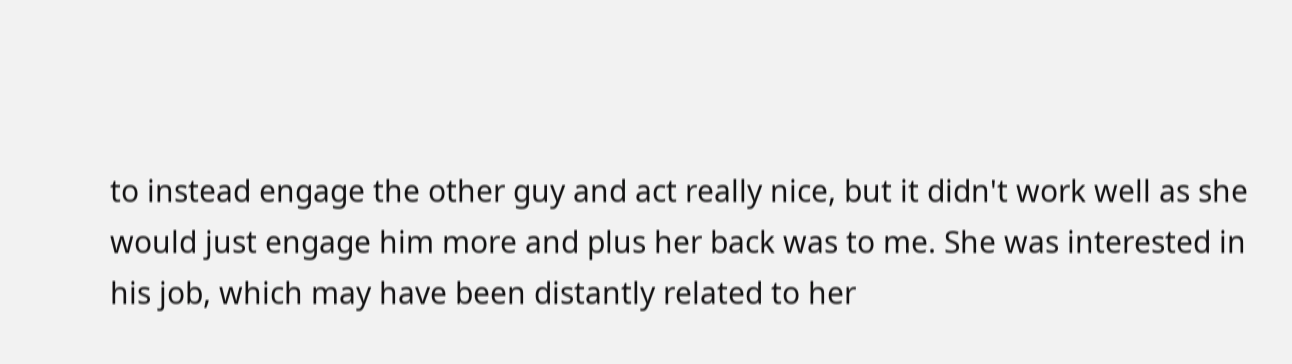to instead engage the other guy and act really nice, but it didn't work well as she would just engage him more and plus her back was to me. She was interested in his job, which may have been distantly related to her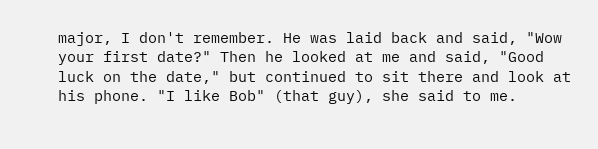major, I don't remember. He was laid back and said, "Wow your first date?" Then he looked at me and said, "Good luck on the date," but continued to sit there and look at his phone. "I like Bob" (that guy), she said to me.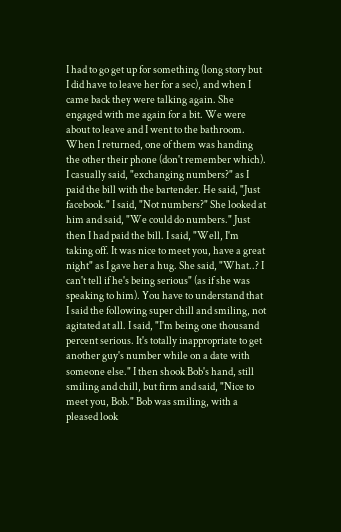I had to go get up for something (long story but I did have to leave her for a sec), and when I came back they were talking again. She engaged with me again for a bit. We were about to leave and I went to the bathroom. When I returned, one of them was handing the other their phone (don't remember which). I casually said, "exchanging numbers?" as I paid the bill with the bartender. He said, "Just facebook." I said, "Not numbers?" She looked at him and said, "We could do numbers." Just then I had paid the bill. I said, "Well, I'm taking off. It was nice to meet you, have a great night" as I gave her a hug. She said, "What..? I can't tell if he's being serious" (as if she was speaking to him). You have to understand that I said the following super chill and smiling, not agitated at all. I said, "I'm being one thousand percent serious. It's totally inappropriate to get another guy's number while on a date with someone else." I then shook Bob's hand, still smiling and chill, but firm and said, "Nice to meet you, Bob." Bob was smiling, with a pleased look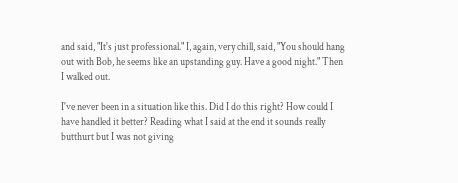and said, "It's just professional." I, again, very chill, said, "You should hang out with Bob, he seems like an upstanding guy. Have a good night." Then I walked out.

I've never been in a situation like this. Did I do this right? How could I have handled it better? Reading what I said at the end it sounds really butthurt but I was not giving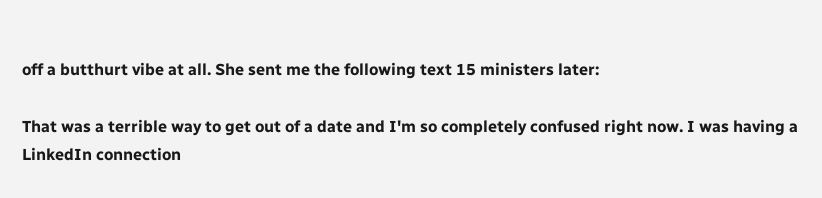off a butthurt vibe at all. She sent me the following text 15 ministers later:

That was a terrible way to get out of a date and I'm so completely confused right now. I was having a LinkedIn connection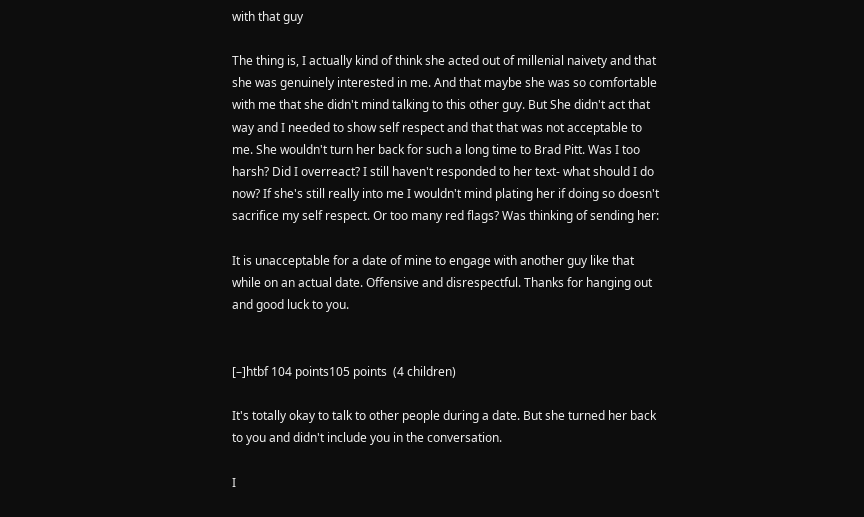with that guy

The thing is, I actually kind of think she acted out of millenial naivety and that she was genuinely interested in me. And that maybe she was so comfortable with me that she didn't mind talking to this other guy. But She didn't act that way and I needed to show self respect and that that was not acceptable to me. She wouldn't turn her back for such a long time to Brad Pitt. Was I too harsh? Did I overreact? I still haven't responded to her text- what should I do now? If she's still really into me I wouldn't mind plating her if doing so doesn't sacrifice my self respect. Or too many red flags? Was thinking of sending her:

It is unacceptable for a date of mine to engage with another guy like that while on an actual date. Offensive and disrespectful. Thanks for hanging out and good luck to you.


[–]htbf 104 points105 points  (4 children)

It's totally okay to talk to other people during a date. But she turned her back to you and didn't include you in the conversation.

I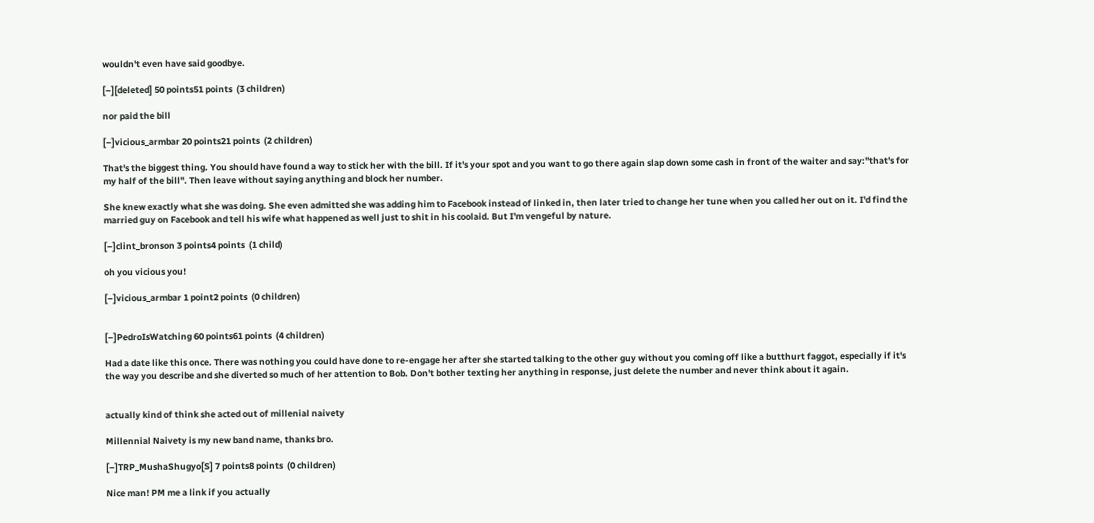wouldn't even have said goodbye.

[–][deleted] 50 points51 points  (3 children)

nor paid the bill

[–]vicious_armbar 20 points21 points  (2 children)

That's the biggest thing. You should have found a way to stick her with the bill. If it's your spot and you want to go there again slap down some cash in front of the waiter and say:"that's for my half of the bill". Then leave without saying anything and block her number.

She knew exactly what she was doing. She even admitted she was adding him to Facebook instead of linked in, then later tried to change her tune when you called her out on it. I'd find the married guy on Facebook and tell his wife what happened as well just to shit in his coolaid. But I'm vengeful by nature.

[–]clint_bronson 3 points4 points  (1 child)

oh you vicious you!

[–]vicious_armbar 1 point2 points  (0 children)


[–]PedroIsWatching 60 points61 points  (4 children)

Had a date like this once. There was nothing you could have done to re-engage her after she started talking to the other guy without you coming off like a butthurt faggot, especially if it's the way you describe and she diverted so much of her attention to Bob. Don't bother texting her anything in response, just delete the number and never think about it again.


actually kind of think she acted out of millenial naivety

Millennial Naivety is my new band name, thanks bro.

[–]TRP_MushaShugyo[S] 7 points8 points  (0 children)

Nice man! PM me a link if you actually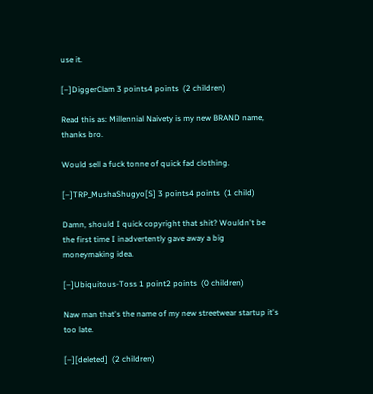use it.

[–]DiggerClam 3 points4 points  (2 children)

Read this as: Millennial Naivety is my new BRAND name, thanks bro.

Would sell a fuck tonne of quick fad clothing.

[–]TRP_MushaShugyo[S] 3 points4 points  (1 child)

Damn, should I quick copyright that shit? Wouldn't be the first time I inadvertently gave away a big moneymaking idea.

[–]Ubiquitous-Toss 1 point2 points  (0 children)

Naw man that's the name of my new streetwear startup it's too late.

[–][deleted]  (2 children)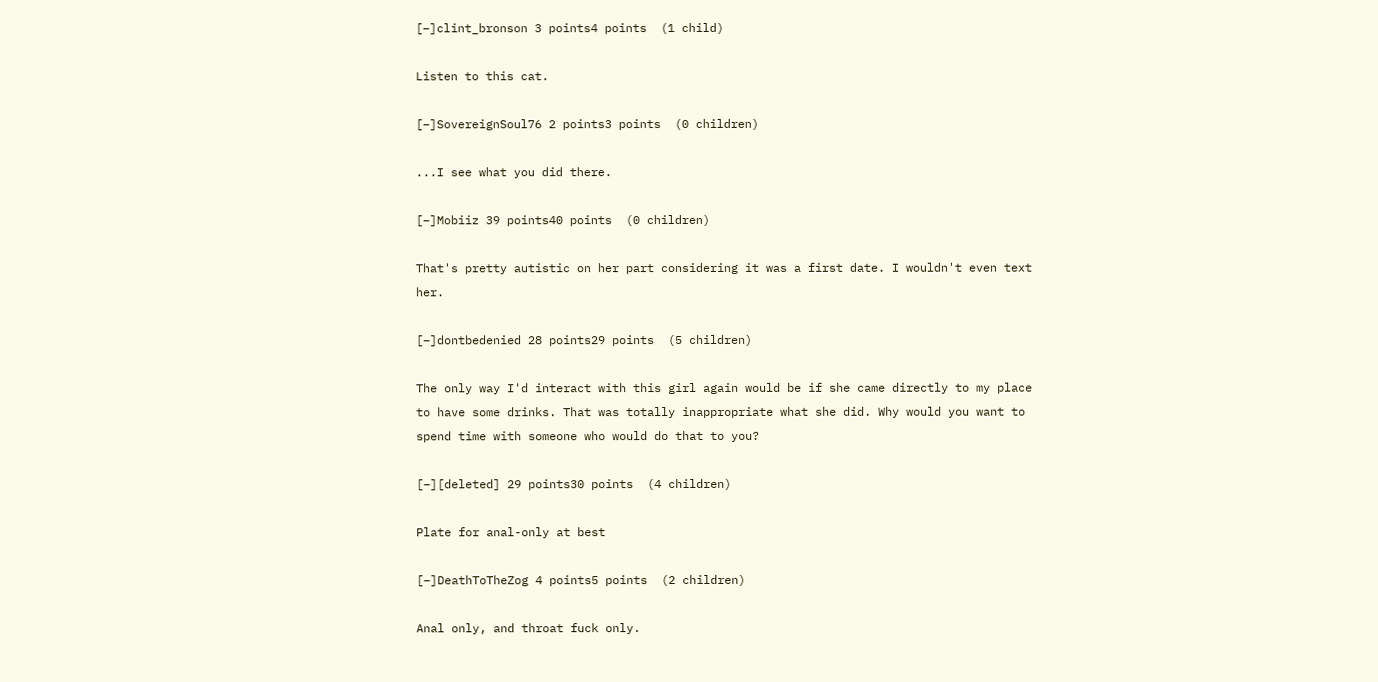[–]clint_bronson 3 points4 points  (1 child)

Listen to this cat.

[–]SovereignSoul76 2 points3 points  (0 children)

...I see what you did there.

[–]Mobiiz 39 points40 points  (0 children)

That's pretty autistic on her part considering it was a first date. I wouldn't even text her.

[–]dontbedenied 28 points29 points  (5 children)

The only way I'd interact with this girl again would be if she came directly to my place to have some drinks. That was totally inappropriate what she did. Why would you want to spend time with someone who would do that to you?

[–][deleted] 29 points30 points  (4 children)

Plate for anal-only at best

[–]DeathToTheZog 4 points5 points  (2 children)

Anal only, and throat fuck only.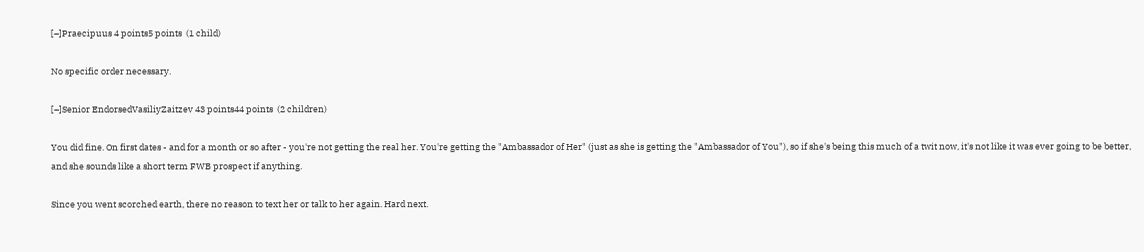[–]Praecipuus 4 points5 points  (1 child)

No specific order necessary.

[–]Senior EndorsedVasiliyZaitzev 43 points44 points  (2 children)

You did fine. On first dates - and for a month or so after - you're not getting the real her. You're getting the "Ambassador of Her" (just as she is getting the "Ambassador of You"), so if she's being this much of a twit now, it's not like it was ever going to be better, and she sounds like a short term FWB prospect if anything.

Since you went scorched earth, there no reason to text her or talk to her again. Hard next.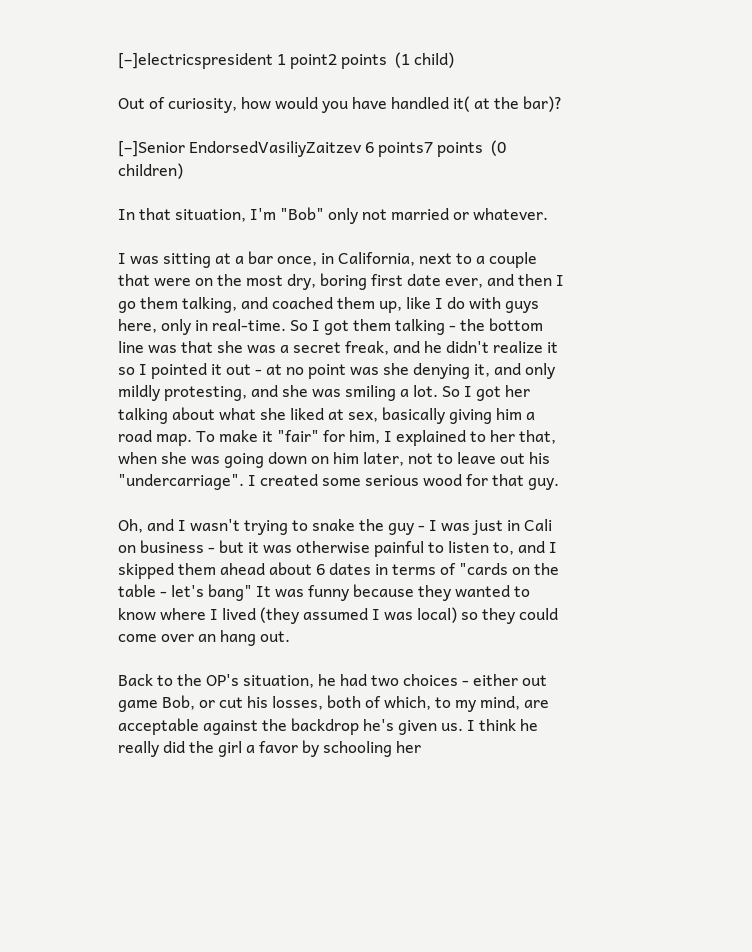[–]electricspresident 1 point2 points  (1 child)

Out of curiosity, how would you have handled it( at the bar)?

[–]Senior EndorsedVasiliyZaitzev 6 points7 points  (0 children)

In that situation, I'm "Bob" only not married or whatever.

I was sitting at a bar once, in California, next to a couple that were on the most dry, boring first date ever, and then I go them talking, and coached them up, like I do with guys here, only in real-time. So I got them talking - the bottom line was that she was a secret freak, and he didn't realize it so I pointed it out - at no point was she denying it, and only mildly protesting, and she was smiling a lot. So I got her talking about what she liked at sex, basically giving him a road map. To make it "fair" for him, I explained to her that, when she was going down on him later, not to leave out his "undercarriage". I created some serious wood for that guy.

Oh, and I wasn't trying to snake the guy - I was just in Cali on business - but it was otherwise painful to listen to, and I skipped them ahead about 6 dates in terms of "cards on the table - let's bang" It was funny because they wanted to know where I lived (they assumed I was local) so they could come over an hang out.

Back to the OP's situation, he had two choices - either out game Bob, or cut his losses, both of which, to my mind, are acceptable against the backdrop he's given us. I think he really did the girl a favor by schooling her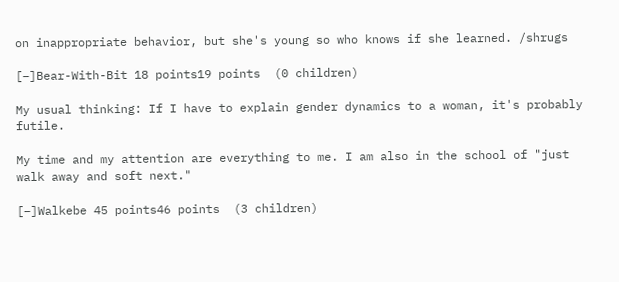on inappropriate behavior, but she's young so who knows if she learned. /shrugs

[–]Bear-With-Bit 18 points19 points  (0 children)

My usual thinking: If I have to explain gender dynamics to a woman, it's probably futile.

My time and my attention are everything to me. I am also in the school of "just walk away and soft next."

[–]Walkebe 45 points46 points  (3 children)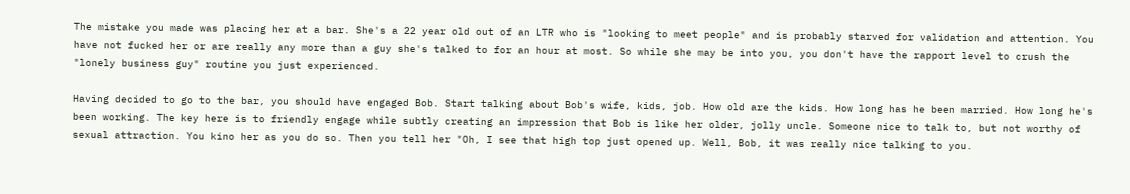The mistake you made was placing her at a bar. She's a 22 year old out of an LTR who is "looking to meet people" and is probably starved for validation and attention. You have not fucked her or are really any more than a guy she's talked to for an hour at most. So while she may be into you, you don't have the rapport level to crush the "lonely business guy" routine you just experienced.

Having decided to go to the bar, you should have engaged Bob. Start talking about Bob's wife, kids, job. How old are the kids. How long has he been married. How long he's been working. The key here is to friendly engage while subtly creating an impression that Bob is like her older, jolly uncle. Someone nice to talk to, but not worthy of sexual attraction. You kino her as you do so. Then you tell her "Oh, I see that high top just opened up. Well, Bob, it was really nice talking to you.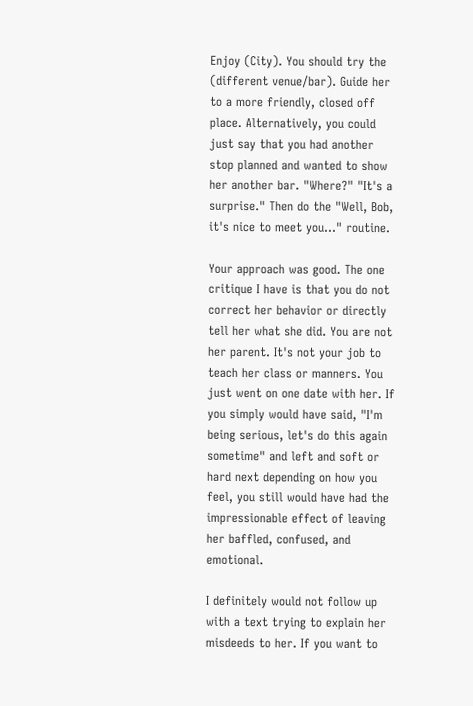Enjoy (City). You should try the (different venue/bar). Guide her to a more friendly, closed off place. Alternatively, you could just say that you had another stop planned and wanted to show her another bar. "Where?" "It's a surprise." Then do the "Well, Bob, it's nice to meet you..." routine.

Your approach was good. The one critique I have is that you do not correct her behavior or directly tell her what she did. You are not her parent. It's not your job to teach her class or manners. You just went on one date with her. If you simply would have said, "I'm being serious, let's do this again sometime" and left and soft or hard next depending on how you feel, you still would have had the impressionable effect of leaving her baffled, confused, and emotional.

I definitely would not follow up with a text trying to explain her misdeeds to her. If you want to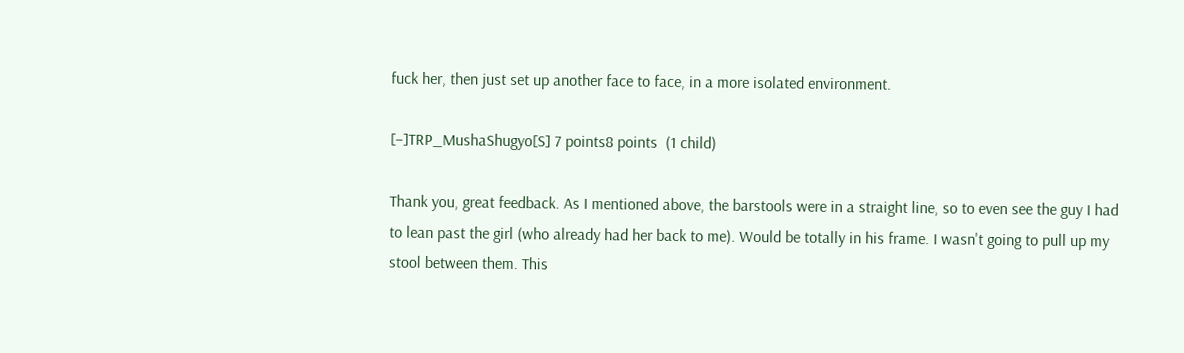fuck her, then just set up another face to face, in a more isolated environment.

[–]TRP_MushaShugyo[S] 7 points8 points  (1 child)

Thank you, great feedback. As I mentioned above, the barstools were in a straight line, so to even see the guy I had to lean past the girl (who already had her back to me). Would be totally in his frame. I wasn't going to pull up my stool between them. This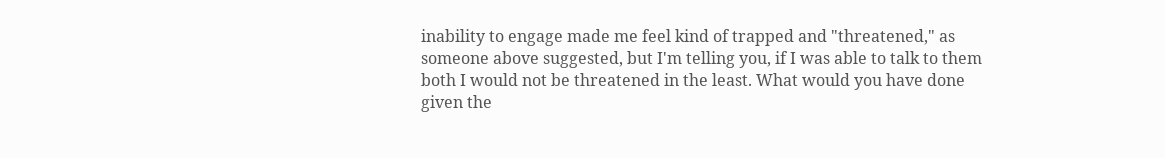inability to engage made me feel kind of trapped and "threatened," as someone above suggested, but I'm telling you, if I was able to talk to them both I would not be threatened in the least. What would you have done given the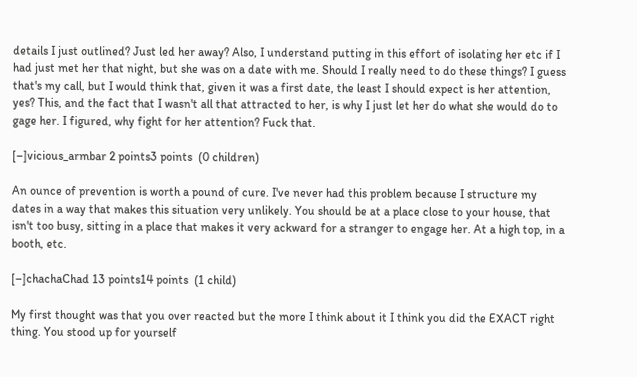details I just outlined? Just led her away? Also, I understand putting in this effort of isolating her etc if I had just met her that night, but she was on a date with me. Should I really need to do these things? I guess that's my call, but I would think that, given it was a first date, the least I should expect is her attention, yes? This, and the fact that I wasn't all that attracted to her, is why I just let her do what she would do to gage her. I figured, why fight for her attention? Fuck that.

[–]vicious_armbar 2 points3 points  (0 children)

An ounce of prevention is worth a pound of cure. I've never had this problem because I structure my dates in a way that makes this situation very unlikely. You should be at a place close to your house, that isn't too busy, sitting in a place that makes it very ackward for a stranger to engage her. At a high top, in a booth, etc.

[–]chachaChad 13 points14 points  (1 child)

My first thought was that you over reacted but the more I think about it I think you did the EXACT right thing. You stood up for yourself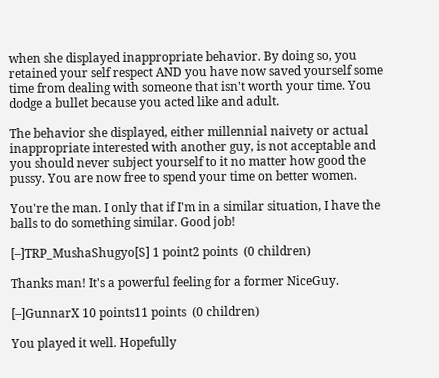when she displayed inappropriate behavior. By doing so, you retained your self respect AND you have now saved yourself some time from dealing with someone that isn't worth your time. You dodge a bullet because you acted like and adult.

The behavior she displayed, either millennial naivety or actual inappropriate interested with another guy, is not acceptable and you should never subject yourself to it no matter how good the pussy. You are now free to spend your time on better women.

You're the man. I only that if I'm in a similar situation, I have the balls to do something similar. Good job!

[–]TRP_MushaShugyo[S] 1 point2 points  (0 children)

Thanks man! It's a powerful feeling for a former NiceGuy.

[–]GunnarX 10 points11 points  (0 children)

You played it well. Hopefully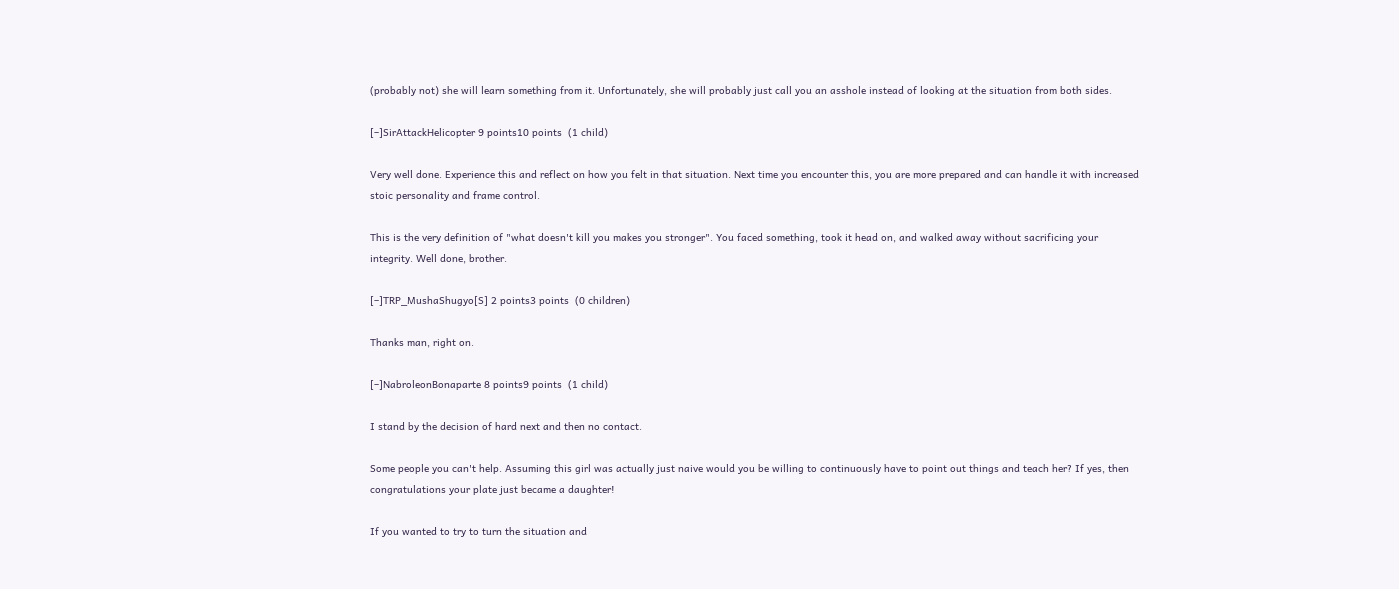(probably not) she will learn something from it. Unfortunately, she will probably just call you an asshole instead of looking at the situation from both sides.

[–]SirAttackHelicopter 9 points10 points  (1 child)

Very well done. Experience this and reflect on how you felt in that situation. Next time you encounter this, you are more prepared and can handle it with increased stoic personality and frame control.

This is the very definition of "what doesn't kill you makes you stronger". You faced something, took it head on, and walked away without sacrificing your integrity. Well done, brother.

[–]TRP_MushaShugyo[S] 2 points3 points  (0 children)

Thanks man, right on.

[–]NabroleonBonaparte 8 points9 points  (1 child)

I stand by the decision of hard next and then no contact.

Some people you can't help. Assuming this girl was actually just naive would you be willing to continuously have to point out things and teach her? If yes, then congratulations your plate just became a daughter!

If you wanted to try to turn the situation and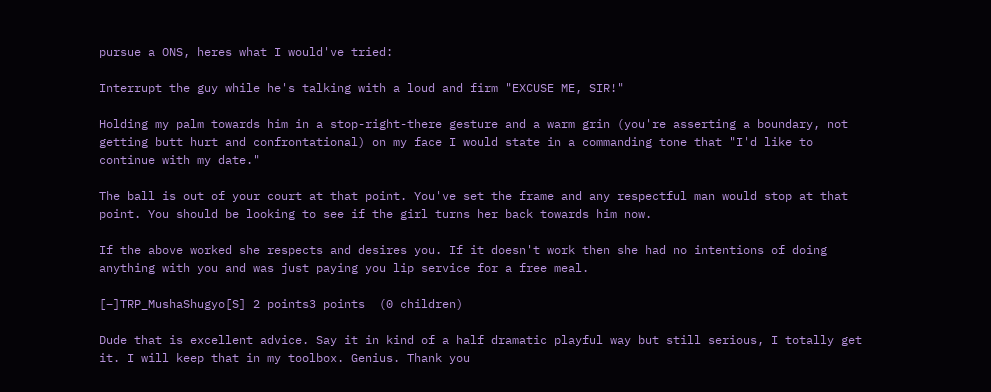pursue a ONS, heres what I would've tried:

Interrupt the guy while he's talking with a loud and firm "EXCUSE ME, SIR!"

Holding my palm towards him in a stop-right-there gesture and a warm grin (you're asserting a boundary, not getting butt hurt and confrontational) on my face I would state in a commanding tone that "I'd like to continue with my date."

The ball is out of your court at that point. You've set the frame and any respectful man would stop at that point. You should be looking to see if the girl turns her back towards him now.

If the above worked she respects and desires you. If it doesn't work then she had no intentions of doing anything with you and was just paying you lip service for a free meal.

[–]TRP_MushaShugyo[S] 2 points3 points  (0 children)

Dude that is excellent advice. Say it in kind of a half dramatic playful way but still serious, I totally get it. I will keep that in my toolbox. Genius. Thank you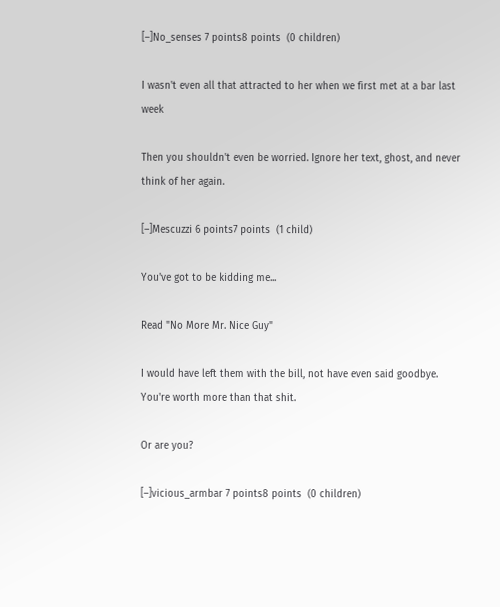[–]No_senses 7 points8 points  (0 children)

I wasn't even all that attracted to her when we first met at a bar last week

Then you shouldn't even be worried. Ignore her text, ghost, and never think of her again.

[–]Mescuzzi 6 points7 points  (1 child)

You've got to be kidding me...

Read "No More Mr. Nice Guy"

I would have left them with the bill, not have even said goodbye. You're worth more than that shit.

Or are you?

[–]vicious_armbar 7 points8 points  (0 children)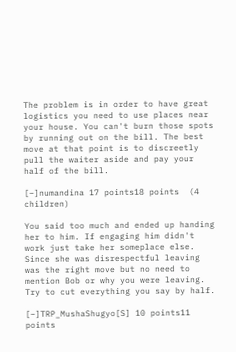The problem is in order to have great logistics you need to use places near your house. You can't burn those spots by running out on the bill. The best move at that point is to discreetly pull the waiter aside and pay your half of the bill.

[–]numandina 17 points18 points  (4 children)

You said too much and ended up handing her to him. If engaging him didn't work just take her someplace else. Since she was disrespectful leaving was the right move but no need to mention Bob or why you were leaving. Try to cut everything you say by half.

[–]TRP_MushaShugyo[S] 10 points11 points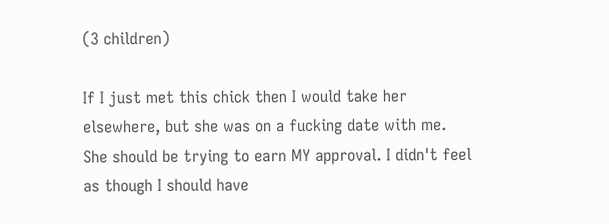(3 children)

If I just met this chick then I would take her elsewhere, but she was on a fucking date with me. She should be trying to earn MY approval. I didn't feel as though I should have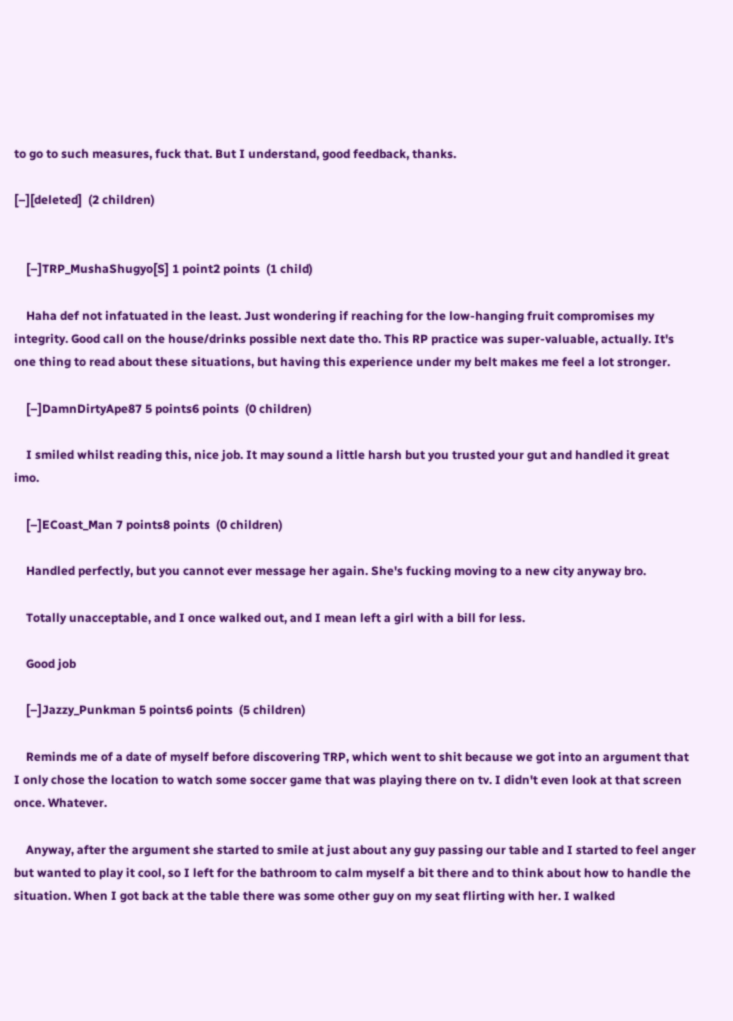to go to such measures, fuck that. But I understand, good feedback, thanks.

[–][deleted]  (2 children)


    [–]TRP_MushaShugyo[S] 1 point2 points  (1 child)

    Haha def not infatuated in the least. Just wondering if reaching for the low-hanging fruit compromises my integrity. Good call on the house/drinks possible next date tho. This RP practice was super-valuable, actually. It's one thing to read about these situations, but having this experience under my belt makes me feel a lot stronger.

    [–]DamnDirtyApe87 5 points6 points  (0 children)

    I smiled whilst reading this, nice job. It may sound a little harsh but you trusted your gut and handled it great imo.

    [–]ECoast_Man 7 points8 points  (0 children)

    Handled perfectly, but you cannot ever message her again. She's fucking moving to a new city anyway bro.

    Totally unacceptable, and I once walked out, and I mean left a girl with a bill for less.

    Good job

    [–]Jazzy_Punkman 5 points6 points  (5 children)

    Reminds me of a date of myself before discovering TRP, which went to shit because we got into an argument that I only chose the location to watch some soccer game that was playing there on tv. I didn't even look at that screen once. Whatever.

    Anyway, after the argument she started to smile at just about any guy passing our table and I started to feel anger but wanted to play it cool, so I left for the bathroom to calm myself a bit there and to think about how to handle the situation. When I got back at the table there was some other guy on my seat flirting with her. I walked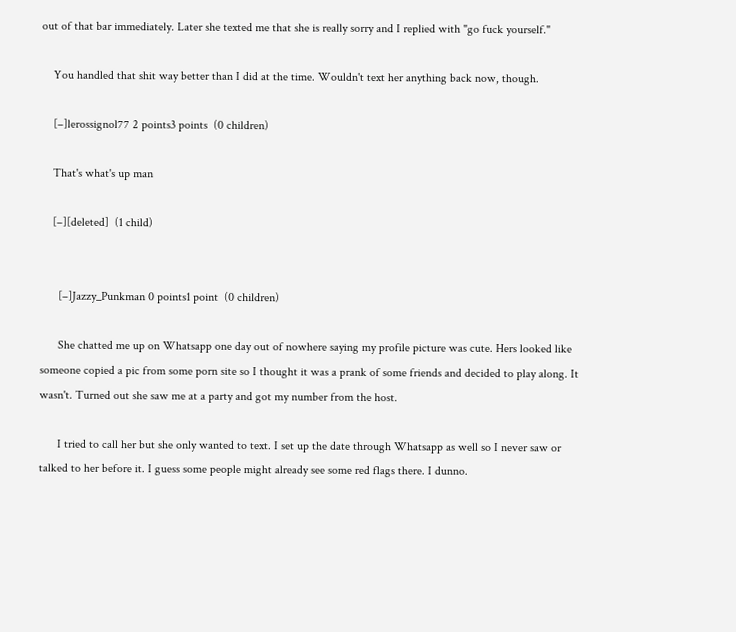out of that bar immediately. Later she texted me that she is really sorry and I replied with "go fuck yourself."

    You handled that shit way better than I did at the time. Wouldn't text her anything back now, though.

    [–]lerossignol77 2 points3 points  (0 children)

    That's what's up man

    [–][deleted]  (1 child)


      [–]Jazzy_Punkman 0 points1 point  (0 children)

      She chatted me up on Whatsapp one day out of nowhere saying my profile picture was cute. Hers looked like someone copied a pic from some porn site so I thought it was a prank of some friends and decided to play along. It wasn't. Turned out she saw me at a party and got my number from the host.

      I tried to call her but she only wanted to text. I set up the date through Whatsapp as well so I never saw or talked to her before it. I guess some people might already see some red flags there. I dunno.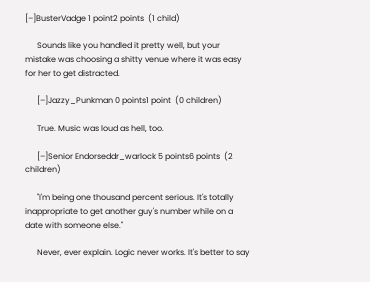[–]BusterVadge 1 point2 points  (1 child)

      Sounds like you handled it pretty well, but your mistake was choosing a shitty venue where it was easy for her to get distracted.

      [–]Jazzy_Punkman 0 points1 point  (0 children)

      True. Music was loud as hell, too.

      [–]Senior Endorseddr_warlock 5 points6 points  (2 children)

      "I'm being one thousand percent serious. It's totally inappropriate to get another guy's number while on a date with someone else."

      Never, ever explain. Logic never works. It's better to say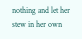nothing and let her stew in her own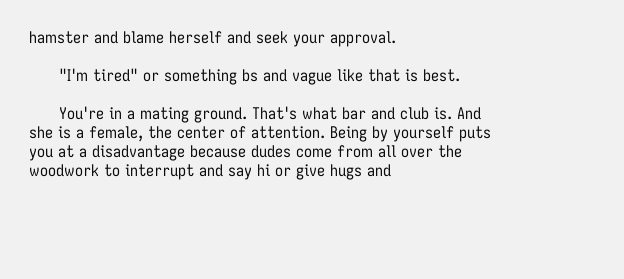hamster and blame herself and seek your approval.

      "I'm tired" or something bs and vague like that is best.

      You're in a mating ground. That's what bar and club is. And she is a female, the center of attention. Being by yourself puts you at a disadvantage because dudes come from all over the woodwork to interrupt and say hi or give hugs and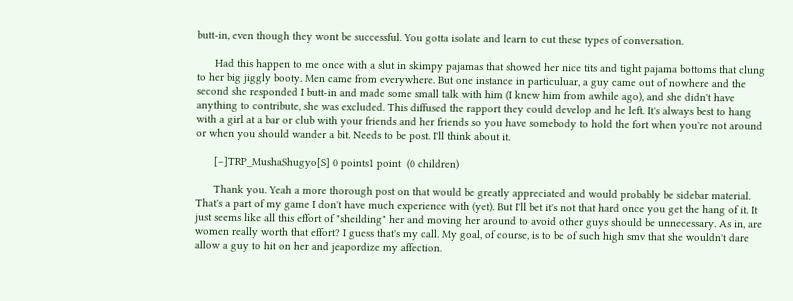butt-in, even though they wont be successful. You gotta isolate and learn to cut these types of conversation.

      Had this happen to me once with a slut in skimpy pajamas that showed her nice tits and tight pajama bottoms that clung to her big jiggly booty. Men came from everywhere. But one instance in particuluar, a guy came out of nowhere and the second she responded I butt-in and made some small talk with him (I knew him from awhile ago), and she didn't have anything to contribute, she was excluded. This diffused the rapport they could develop and he left. It's always best to hang with a girl at a bar or club with your friends and her friends so you have somebody to hold the fort when you're not around or when you should wander a bit. Needs to be post. I'll think about it.

      [–]TRP_MushaShugyo[S] 0 points1 point  (0 children)

      Thank you. Yeah a more thorough post on that would be greatly appreciated and would probably be sidebar material. That's a part of my game I don't have much experience with (yet). But I'll bet it's not that hard once you get the hang of it. It just seems like all this effort of "sheilding" her and moving her around to avoid other guys should be unnecessary. As in, are women really worth that effort? I guess that's my call. My goal, of course, is to be of such high smv that she wouldn't dare allow a guy to hit on her and jeapordize my affection.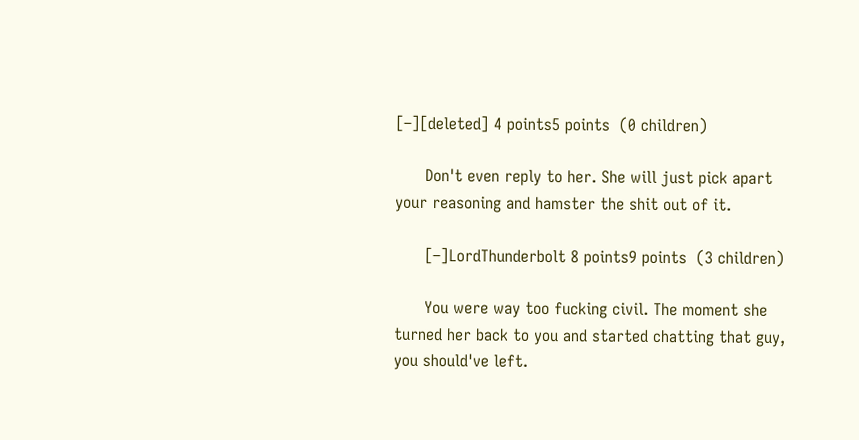[–][deleted] 4 points5 points  (0 children)

      Don't even reply to her. She will just pick apart your reasoning and hamster the shit out of it.

      [–]LordThunderbolt 8 points9 points  (3 children)

      You were way too fucking civil. The moment she turned her back to you and started chatting that guy, you should've left.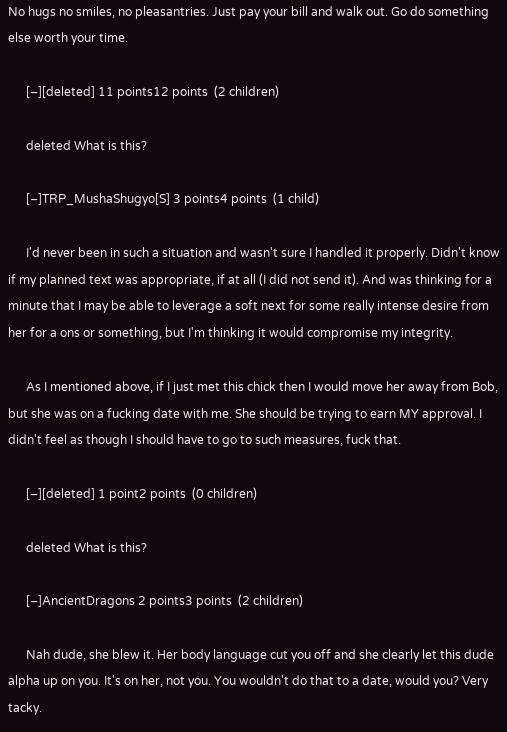No hugs no smiles, no pleasantries. Just pay your bill and walk out. Go do something else worth your time.

      [–][deleted] 11 points12 points  (2 children)

      deleted What is this?

      [–]TRP_MushaShugyo[S] 3 points4 points  (1 child)

      I'd never been in such a situation and wasn't sure I handled it properly. Didn't know if my planned text was appropriate, if at all (I did not send it). And was thinking for a minute that I may be able to leverage a soft next for some really intense desire from her for a ons or something, but I'm thinking it would compromise my integrity.

      As I mentioned above, if I just met this chick then I would move her away from Bob, but she was on a fucking date with me. She should be trying to earn MY approval. I didn't feel as though I should have to go to such measures, fuck that.

      [–][deleted] 1 point2 points  (0 children)

      deleted What is this?

      [–]AncientDragons 2 points3 points  (2 children)

      Nah dude, she blew it. Her body language cut you off and she clearly let this dude alpha up on you. It's on her, not you. You wouldn't do that to a date, would you? Very tacky.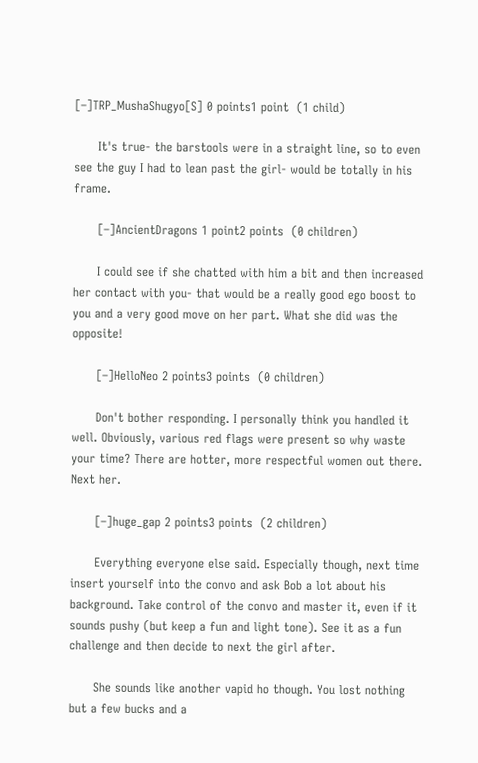[–]TRP_MushaShugyo[S] 0 points1 point  (1 child)

      It's true- the barstools were in a straight line, so to even see the guy I had to lean past the girl- would be totally in his frame.

      [–]AncientDragons 1 point2 points  (0 children)

      I could see if she chatted with him a bit and then increased her contact with you- that would be a really good ego boost to you and a very good move on her part. What she did was the opposite!

      [–]HelloNeo 2 points3 points  (0 children)

      Don't bother responding. I personally think you handled it well. Obviously, various red flags were present so why waste your time? There are hotter, more respectful women out there. Next her.

      [–]huge_gap 2 points3 points  (2 children)

      Everything everyone else said. Especially though, next time insert yourself into the convo and ask Bob a lot about his background. Take control of the convo and master it, even if it sounds pushy (but keep a fun and light tone). See it as a fun challenge and then decide to next the girl after.

      She sounds like another vapid ho though. You lost nothing but a few bucks and a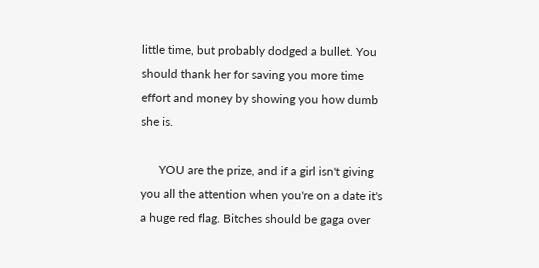little time, but probably dodged a bullet. You should thank her for saving you more time effort and money by showing you how dumb she is.

      YOU are the prize, and if a girl isn't giving you all the attention when you're on a date it's a huge red flag. Bitches should be gaga over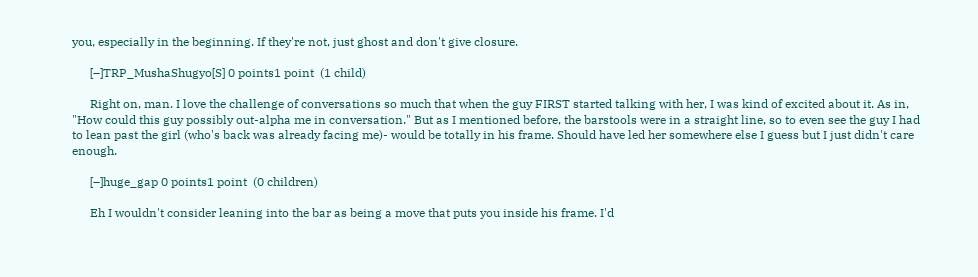you, especially in the beginning. If they're not, just ghost and don't give closure.

      [–]TRP_MushaShugyo[S] 0 points1 point  (1 child)

      Right on, man. I love the challenge of conversations so much that when the guy FIRST started talking with her, I was kind of excited about it. As in, "How could this guy possibly out-alpha me in conversation." But as I mentioned before, the barstools were in a straight line, so to even see the guy I had to lean past the girl (who's back was already facing me)- would be totally in his frame. Should have led her somewhere else I guess but I just didn't care enough.

      [–]huge_gap 0 points1 point  (0 children)

      Eh I wouldn't consider leaning into the bar as being a move that puts you inside his frame. I'd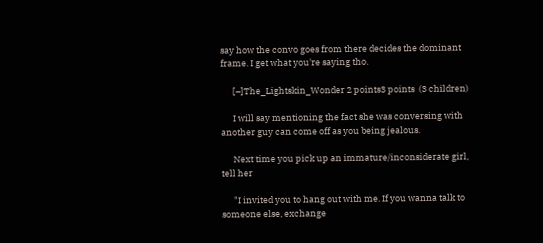say how the convo goes from there decides the dominant frame. I get what you're saying tho.

      [–]The_Lightskin_Wonder 2 points3 points  (3 children)

      I will say mentioning the fact she was conversing with another guy can come off as you being jealous.

      Next time you pick up an immature/inconsiderate girl, tell her

      "I invited you to hang out with me. If you wanna talk to someone else, exchange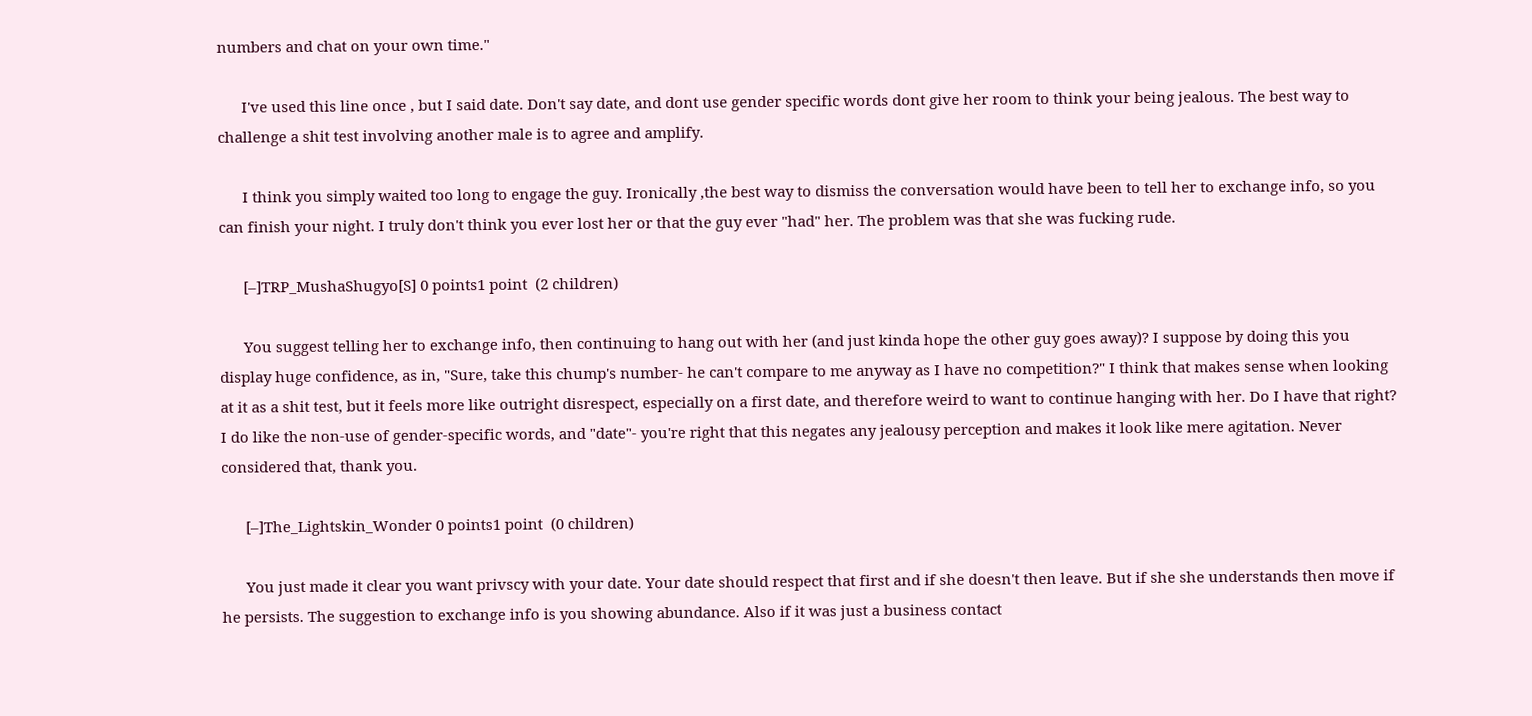numbers and chat on your own time."

      I've used this line once , but I said date. Don't say date, and dont use gender specific words dont give her room to think your being jealous. The best way to challenge a shit test involving another male is to agree and amplify.

      I think you simply waited too long to engage the guy. Ironically ,the best way to dismiss the conversation would have been to tell her to exchange info, so you can finish your night. I truly don't think you ever lost her or that the guy ever "had" her. The problem was that she was fucking rude.

      [–]TRP_MushaShugyo[S] 0 points1 point  (2 children)

      You suggest telling her to exchange info, then continuing to hang out with her (and just kinda hope the other guy goes away)? I suppose by doing this you display huge confidence, as in, "Sure, take this chump's number- he can't compare to me anyway as I have no competition?" I think that makes sense when looking at it as a shit test, but it feels more like outright disrespect, especially on a first date, and therefore weird to want to continue hanging with her. Do I have that right? I do like the non-use of gender-specific words, and "date"- you're right that this negates any jealousy perception and makes it look like mere agitation. Never considered that, thank you.

      [–]The_Lightskin_Wonder 0 points1 point  (0 children)

      You just made it clear you want privscy with your date. Your date should respect that first and if she doesn't then leave. But if she she understands then move if he persists. The suggestion to exchange info is you showing abundance. Also if it was just a business contact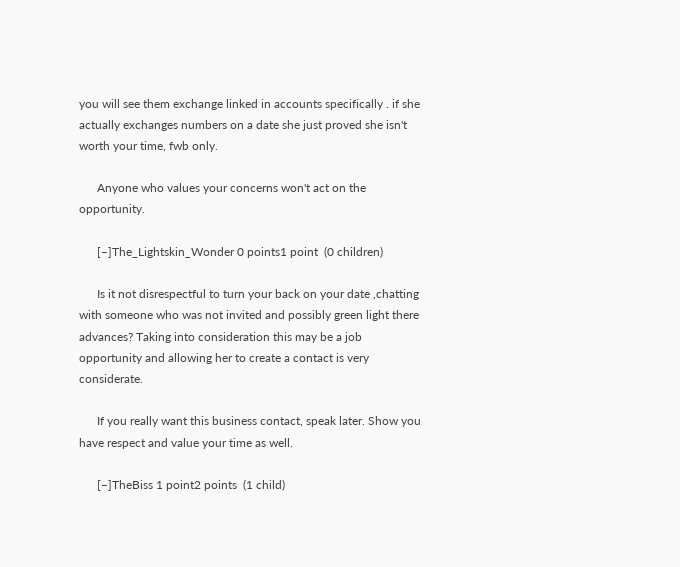you will see them exchange linked in accounts specifically . if she actually exchanges numbers on a date she just proved she isn't worth your time, fwb only.

      Anyone who values your concerns won't act on the opportunity.

      [–]The_Lightskin_Wonder 0 points1 point  (0 children)

      Is it not disrespectful to turn your back on your date ,chatting with someone who was not invited and possibly green light there advances? Taking into consideration this may be a job opportunity and allowing her to create a contact is very considerate.

      If you really want this business contact, speak later. Show you have respect and value your time as well.

      [–]TheBiss 1 point2 points  (1 child)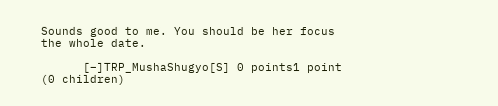Sounds good to me. You should be her focus the whole date.

      [–]TRP_MushaShugyo[S] 0 points1 point  (0 children)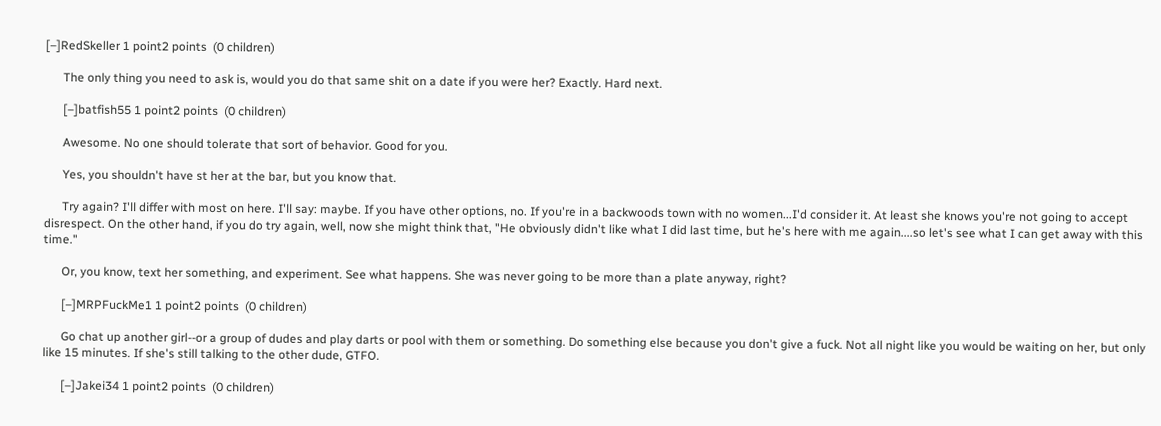[–]RedSkeller 1 point2 points  (0 children)

      The only thing you need to ask is, would you do that same shit on a date if you were her? Exactly. Hard next.

      [–]batfish55 1 point2 points  (0 children)

      Awesome. No one should tolerate that sort of behavior. Good for you.

      Yes, you shouldn't have st her at the bar, but you know that.

      Try again? I'll differ with most on here. I'll say: maybe. If you have other options, no. If you're in a backwoods town with no women...I'd consider it. At least she knows you're not going to accept disrespect. On the other hand, if you do try again, well, now she might think that, "He obviously didn't like what I did last time, but he's here with me again....so let's see what I can get away with this time."

      Or, you know, text her something, and experiment. See what happens. She was never going to be more than a plate anyway, right?

      [–]MRPFuckMe1 1 point2 points  (0 children)

      Go chat up another girl--or a group of dudes and play darts or pool with them or something. Do something else because you don't give a fuck. Not all night like you would be waiting on her, but only like 15 minutes. If she's still talking to the other dude, GTFO.

      [–]Jakei34 1 point2 points  (0 children)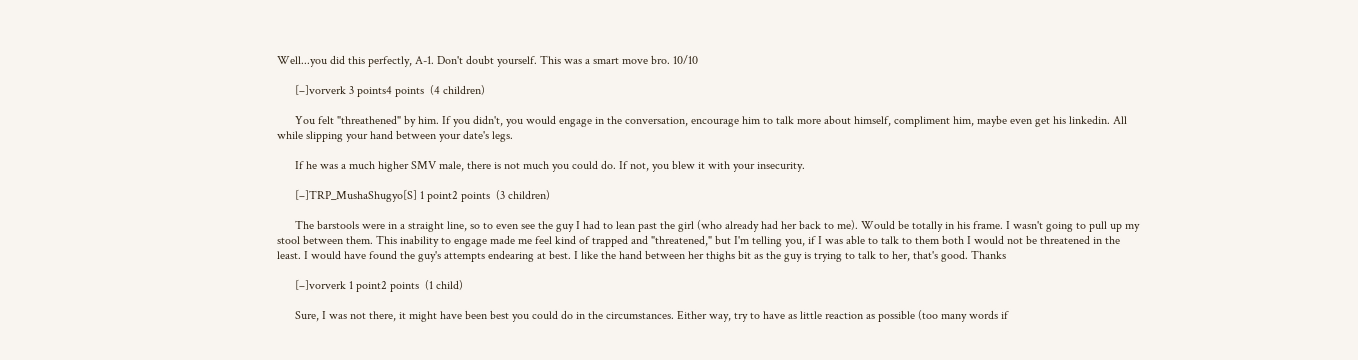Well...you did this perfectly, A-1. Don't doubt yourself. This was a smart move bro. 10/10

      [–]vorverk 3 points4 points  (4 children)

      You felt "threathened" by him. If you didn't, you would engage in the conversation, encourage him to talk more about himself, compliment him, maybe even get his linkedin. All while slipping your hand between your date's legs.

      If he was a much higher SMV male, there is not much you could do. If not, you blew it with your insecurity.

      [–]TRP_MushaShugyo[S] 1 point2 points  (3 children)

      The barstools were in a straight line, so to even see the guy I had to lean past the girl (who already had her back to me). Would be totally in his frame. I wasn't going to pull up my stool between them. This inability to engage made me feel kind of trapped and "threatened," but I'm telling you, if I was able to talk to them both I would not be threatened in the least. I would have found the guy's attempts endearing at best. I like the hand between her thighs bit as the guy is trying to talk to her, that's good. Thanks

      [–]vorverk 1 point2 points  (1 child)

      Sure, I was not there, it might have been best you could do in the circumstances. Either way, try to have as little reaction as possible (too many words if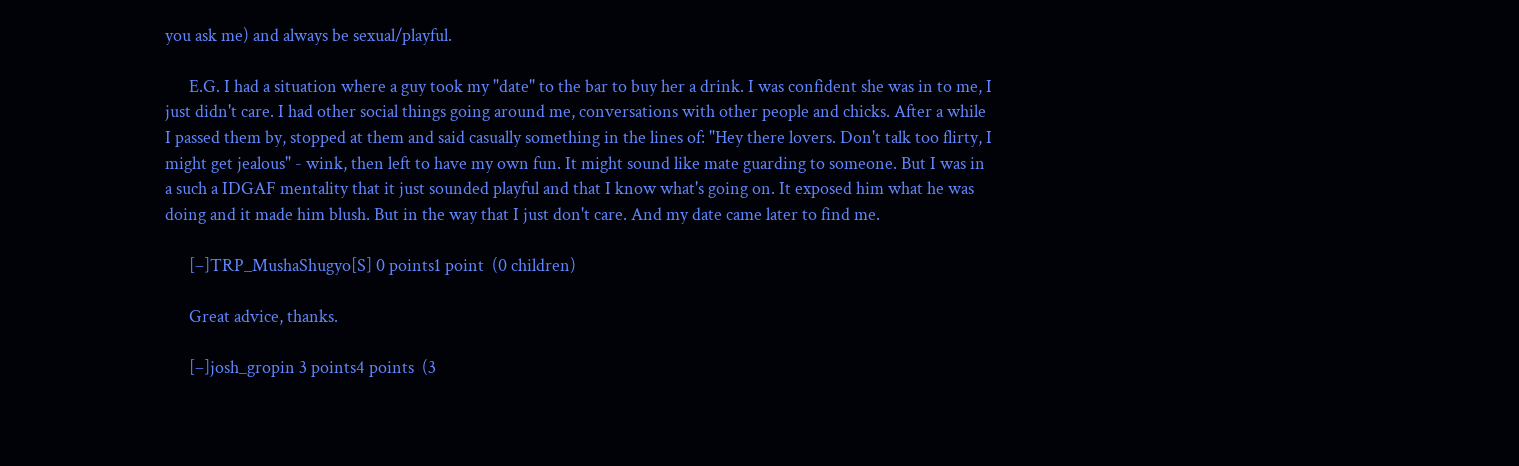you ask me) and always be sexual/playful.

      E.G. I had a situation where a guy took my "date" to the bar to buy her a drink. I was confident she was in to me, I just didn't care. I had other social things going around me, conversations with other people and chicks. After a while I passed them by, stopped at them and said casually something in the lines of: "Hey there lovers. Don't talk too flirty, I might get jealous" - wink, then left to have my own fun. It might sound like mate guarding to someone. But I was in a such a IDGAF mentality that it just sounded playful and that I know what's going on. It exposed him what he was doing and it made him blush. But in the way that I just don't care. And my date came later to find me.

      [–]TRP_MushaShugyo[S] 0 points1 point  (0 children)

      Great advice, thanks.

      [–]josh_gropin 3 points4 points  (3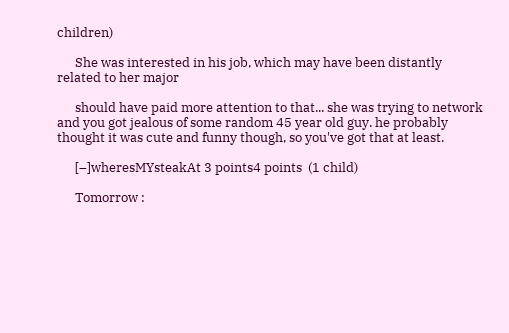children)

      She was interested in his job, which may have been distantly related to her major

      should have paid more attention to that... she was trying to network and you got jealous of some random 45 year old guy. he probably thought it was cute and funny though, so you've got that at least.

      [–]wheresMYsteakAt 3 points4 points  (1 child)

      Tomorrow :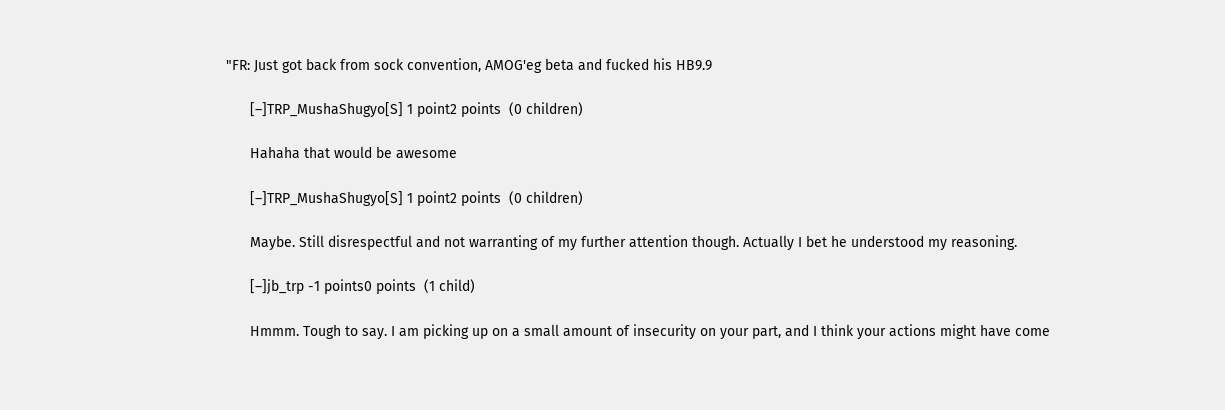"FR: Just got back from sock convention, AMOG'eg beta and fucked his HB9.9

      [–]TRP_MushaShugyo[S] 1 point2 points  (0 children)

      Hahaha that would be awesome

      [–]TRP_MushaShugyo[S] 1 point2 points  (0 children)

      Maybe. Still disrespectful and not warranting of my further attention though. Actually I bet he understood my reasoning.

      [–]jb_trp -1 points0 points  (1 child)

      Hmmm. Tough to say. I am picking up on a small amount of insecurity on your part, and I think your actions might have come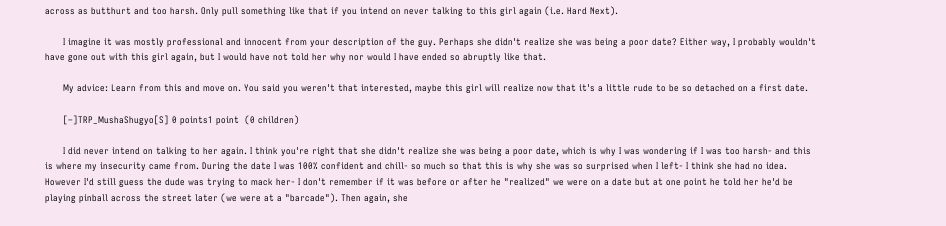across as butthurt and too harsh. Only pull something like that if you intend on never talking to this girl again (i.e. Hard Next).

      I imagine it was mostly professional and innocent from your description of the guy. Perhaps she didn't realize she was being a poor date? Either way, I probably wouldn't have gone out with this girl again, but I would have not told her why nor would I have ended so abruptly like that.

      My advice: Learn from this and move on. You said you weren't that interested, maybe this girl will realize now that it's a little rude to be so detached on a first date.

      [–]TRP_MushaShugyo[S] 0 points1 point  (0 children)

      I did never intend on talking to her again. I think you're right that she didn't realize she was being a poor date, which is why I was wondering if I was too harsh- and this is where my insecurity came from. During the date I was 100% confident and chill- so much so that this is why she was so surprised when I left- I think she had no idea. However I'd still guess the dude was trying to mack her- I don't remember if it was before or after he "realized" we were on a date but at one point he told her he'd be playing pinball across the street later (we were at a "barcade"). Then again, she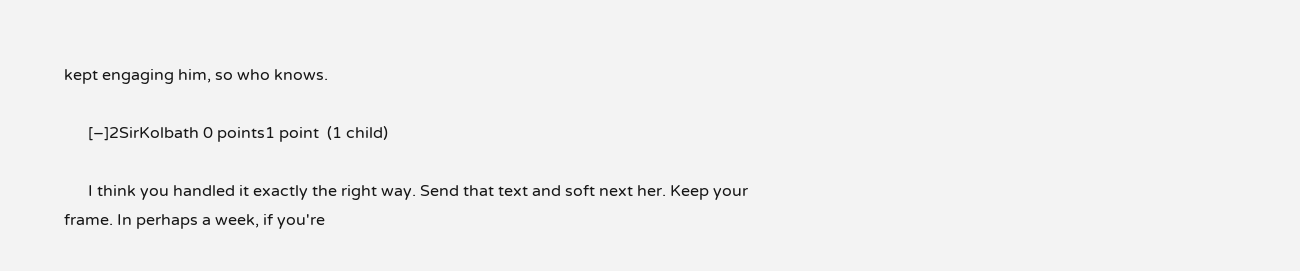kept engaging him, so who knows.

      [–]2SirKolbath 0 points1 point  (1 child)

      I think you handled it exactly the right way. Send that text and soft next her. Keep your frame. In perhaps a week, if you're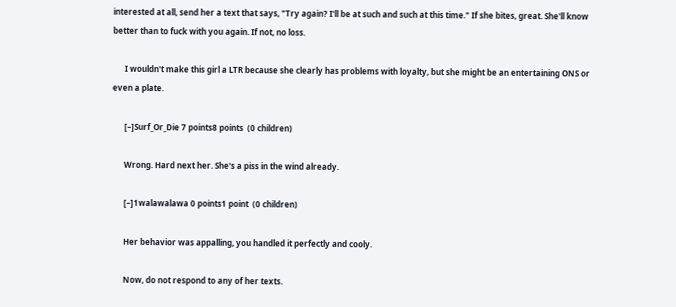interested at all, send her a text that says, "Try again? I'll be at such and such at this time." If she bites, great. She'll know better than to fuck with you again. If not, no loss.

      I wouldn't make this girl a LTR because she clearly has problems with loyalty, but she might be an entertaining ONS or even a plate.

      [–]Surf_Or_Die 7 points8 points  (0 children)

      Wrong. Hard next her. She's a piss in the wind already.

      [–]1walawalawa 0 points1 point  (0 children)

      Her behavior was appalling, you handled it perfectly and cooly.

      Now, do not respond to any of her texts.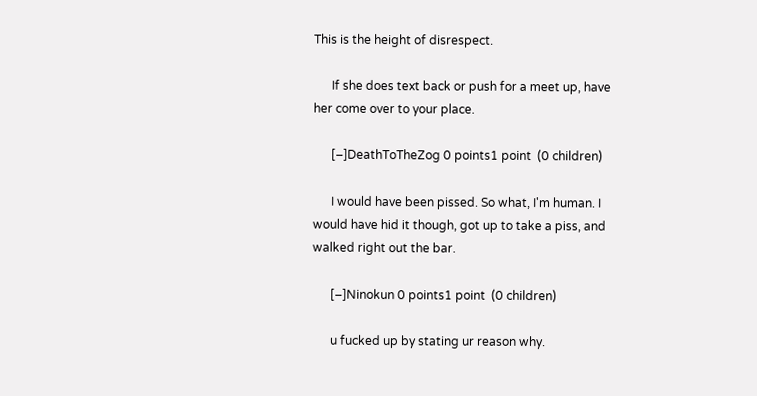This is the height of disrespect.

      If she does text back or push for a meet up, have her come over to your place.

      [–]DeathToTheZog 0 points1 point  (0 children)

      I would have been pissed. So what, I'm human. I would have hid it though, got up to take a piss, and walked right out the bar.

      [–]Ninokun 0 points1 point  (0 children)

      u fucked up by stating ur reason why.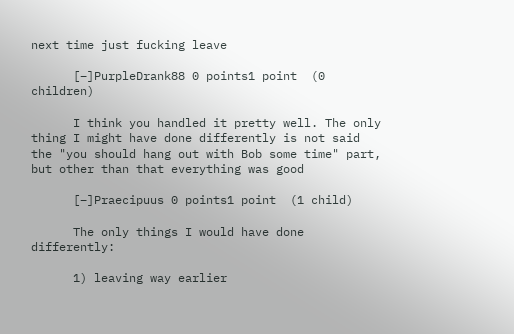next time just fucking leave

      [–]PurpleDrank88 0 points1 point  (0 children)

      I think you handled it pretty well. The only thing I might have done differently is not said the "you should hang out with Bob some time" part, but other than that everything was good

      [–]Praecipuus 0 points1 point  (1 child)

      The only things I would have done differently:

      1) leaving way earlier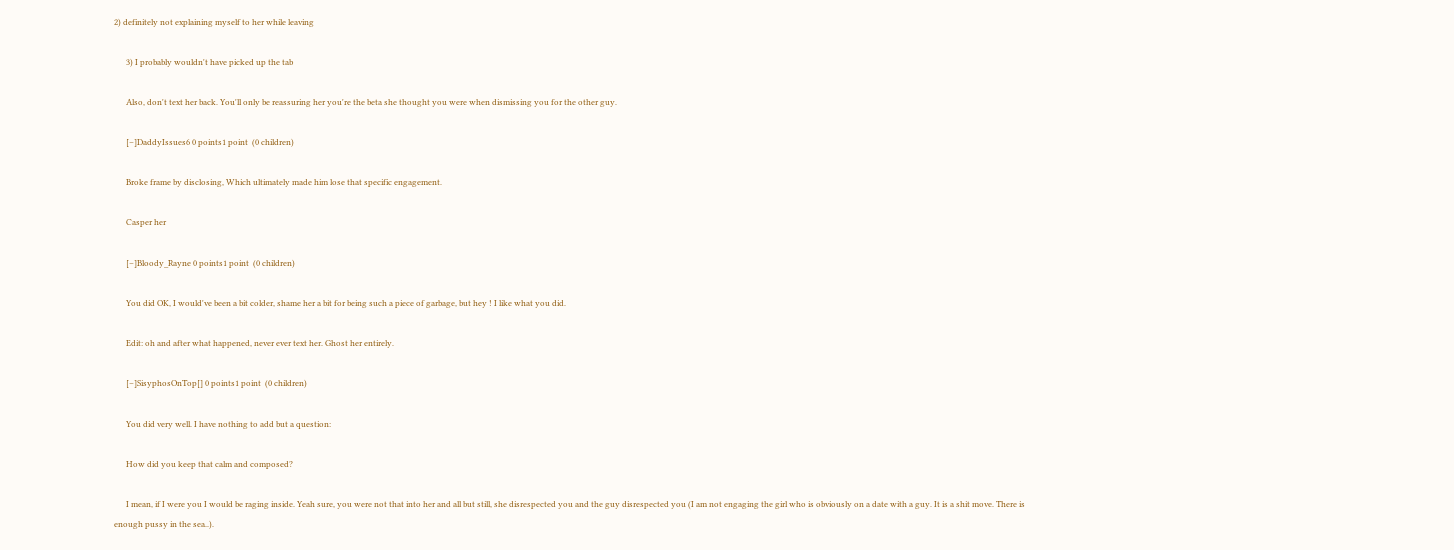2) definitely not explaining myself to her while leaving

      3) I probably wouldn't have picked up the tab

      Also, don't text her back. You'll only be reassuring her you're the beta she thought you were when dismissing you for the other guy.

      [–]DaddyIssues6 0 points1 point  (0 children)

      Broke frame by disclosing, Which ultimately made him lose that specific engagement.

      Casper her

      [–]Bloody_Rayne 0 points1 point  (0 children)

      You did OK, I would've been a bit colder, shame her a bit for being such a piece of garbage, but hey ! I like what you did.

      Edit: oh and after what happened, never ever text her. Ghost her entirely.

      [–]SisyphosOnTop[] 0 points1 point  (0 children)

      You did very well. I have nothing to add but a question:

      How did you keep that calm and composed?

      I mean, if I were you I would be raging inside. Yeah sure, you were not that into her and all but still, she disrespected you and the guy disrespected you (I am not engaging the girl who is obviously on a date with a guy. It is a shit move. There is enough pussy in the sea..).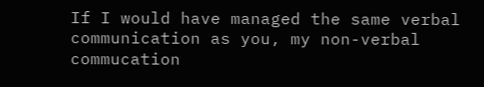If I would have managed the same verbal communication as you, my non-verbal commucation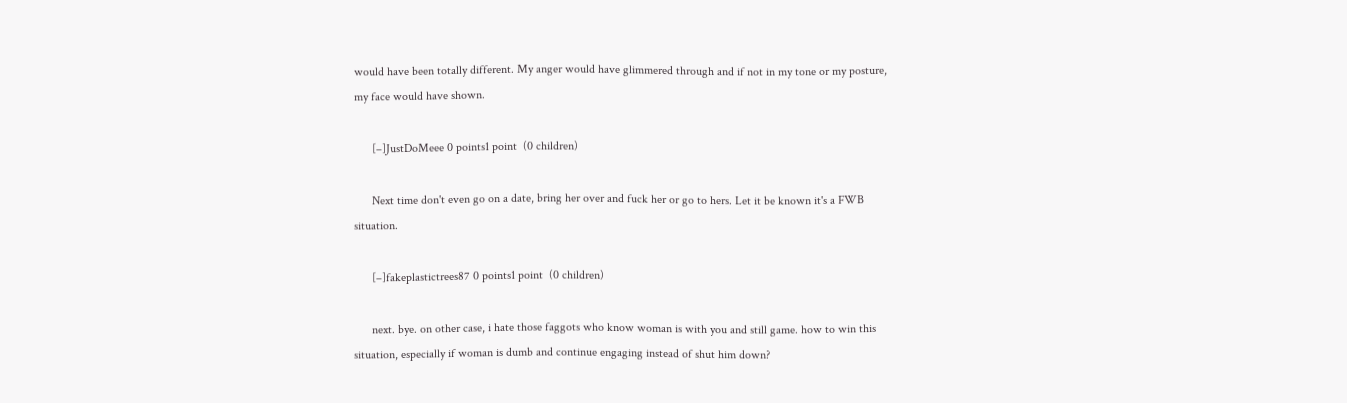would have been totally different. My anger would have glimmered through and if not in my tone or my posture, my face would have shown.

      [–]JustDoMeee 0 points1 point  (0 children)

      Next time don't even go on a date, bring her over and fuck her or go to hers. Let it be known it's a FWB situation.

      [–]fakeplastictrees87 0 points1 point  (0 children)

      next. bye. on other case, i hate those faggots who know woman is with you and still game. how to win this situation, especially if woman is dumb and continue engaging instead of shut him down?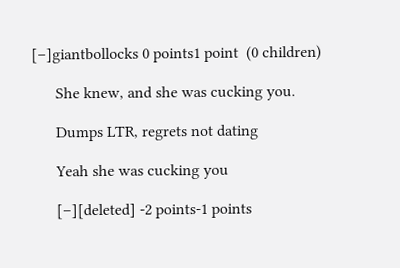[–]giantbollocks 0 points1 point  (0 children)

      She knew, and she was cucking you.

      Dumps LTR, regrets not dating

      Yeah she was cucking you

      [–][deleted] -2 points-1 points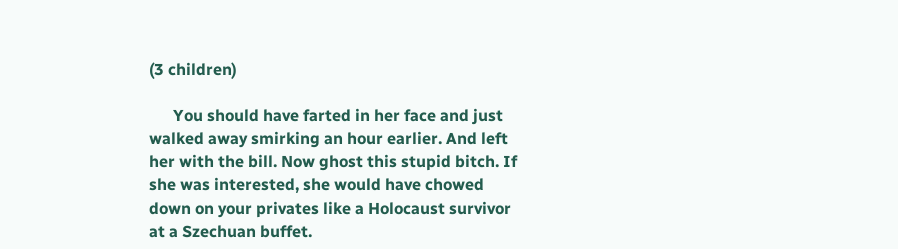(3 children)

      You should have farted in her face and just walked away smirking an hour earlier. And left her with the bill. Now ghost this stupid bitch. If she was interested, she would have chowed down on your privates like a Holocaust survivor at a Szechuan buffet.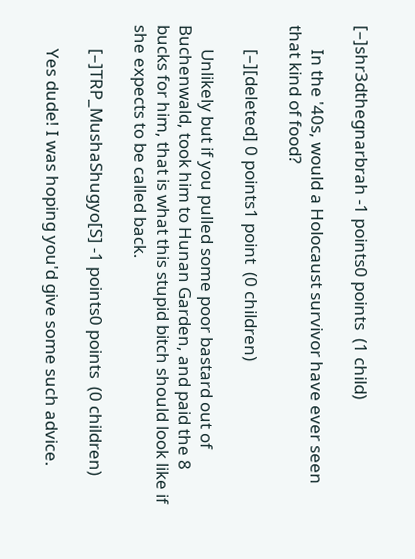[–]shr3dthegnarbrah -1 points0 points  (1 child)

      In the '40s, would a Holocaust survivor have ever seen that kind of food?

      [–][deleted] 0 points1 point  (0 children)

      Unlikely but if you pulled some poor bastard out of Buchenwald, took him to Hunan Garden, and paid the 8 bucks for him, that is what this stupid bitch should look like if she expects to be called back.

      [–]TRP_MushaShugyo[S] -1 points0 points  (0 children)

      Yes dude! I was hoping you'd give some such advice.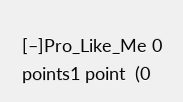[–]Pro_Like_Me 0 points1 point  (0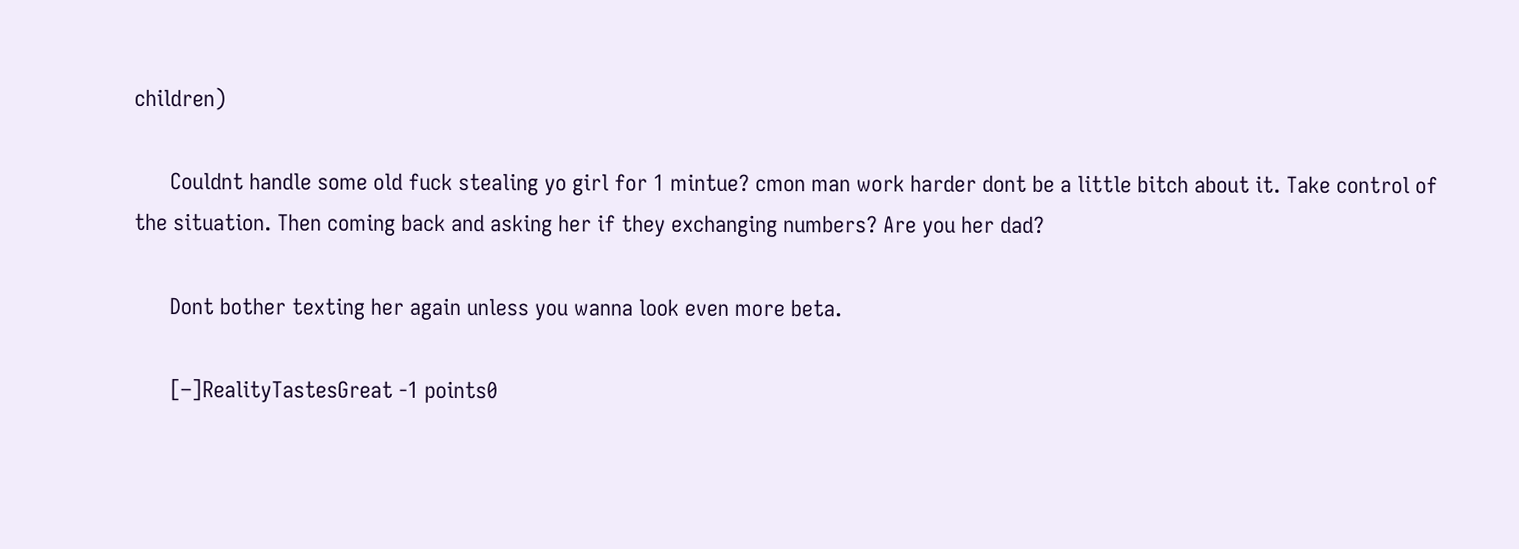children)

      Couldnt handle some old fuck stealing yo girl for 1 mintue? cmon man work harder dont be a little bitch about it. Take control of the situation. Then coming back and asking her if they exchanging numbers? Are you her dad?

      Dont bother texting her again unless you wanna look even more beta.

      [–]RealityTastesGreat -1 points0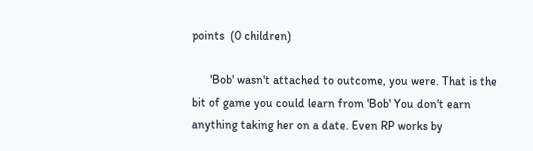points  (0 children)

      'Bob' wasn't attached to outcome, you were. That is the bit of game you could learn from 'Bob' You don't earn anything taking her on a date. Even RP works by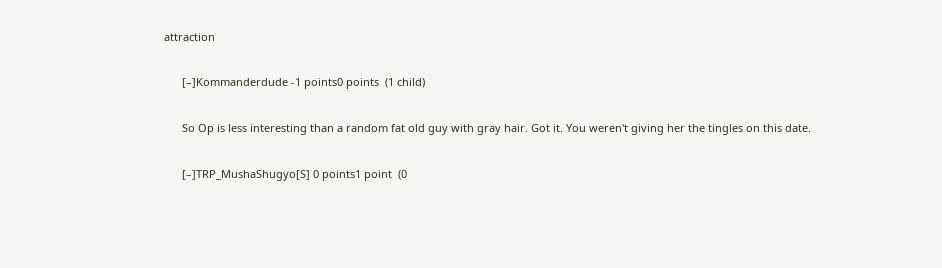attraction

      [–]Kommanderdude -1 points0 points  (1 child)

      So Op is less interesting than a random fat old guy with gray hair. Got it. You weren't giving her the tingles on this date.

      [–]TRP_MushaShugyo[S] 0 points1 point  (0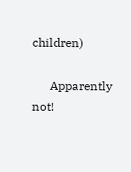children)

      Apparently not!